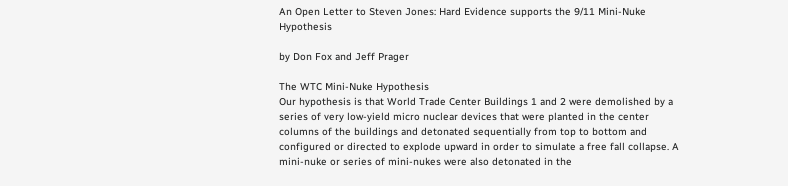An Open Letter to Steven Jones: Hard Evidence supports the 9/11 Mini-Nuke Hypothesis

by Don Fox and Jeff Prager

The WTC Mini-Nuke Hypothesis
Our hypothesis is that World Trade Center Buildings 1 and 2 were demolished by a series of very low-yield micro nuclear devices that were planted in the center columns of the buildings and detonated sequentially from top to bottom and configured or directed to explode upward in order to simulate a free fall collapse. A mini-nuke or series of mini-nukes were also detonated in the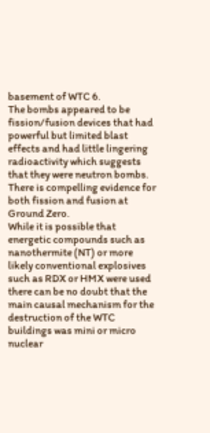basement of WTC 6.
The bombs appeared to be fission/fusion devices that had powerful but limited blast effects and had little lingering radioactivity which suggests that they were neutron bombs. There is compelling evidence for both fission and fusion at Ground Zero.
While it is possible that energetic compounds such as nanothermite (NT) or more likely conventional explosives such as RDX or HMX were used there can be no doubt that the main causal mechanism for the destruction of the WTC buildings was mini or micro nuclear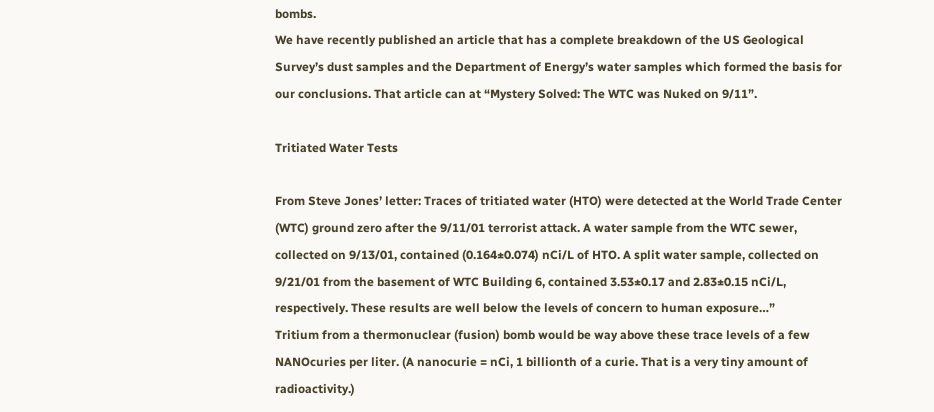bombs.
We have recently published an article that has a complete breakdown of the US Geological Survey’s dust samples and the Department of Energy’s water samples which formed the basis for our conclusions. That article can at “Mystery Solved: The WTC was Nuked on 9/11”.

Tritiated Water Tests

From Steve Jones’ letter: Traces of tritiated water (HTO) were detected at the World Trade Center (WTC) ground zero after the 9/11/01 terrorist attack. A water sample from the WTC sewer, collected on 9/13/01, contained (0.164±0.074) nCi/L of HTO. A split water sample, collected on 9/21/01 from the basement of WTC Building 6, contained 3.53±0.17 and 2.83±0.15 nCi/L, respectively. These results are well below the levels of concern to human exposure…”
Tritium from a thermonuclear (fusion) bomb would be way above these trace levels of a few NANOcuries per liter. (A nanocurie = nCi, 1 billionth of a curie. That is a very tiny amount of radioactivity.)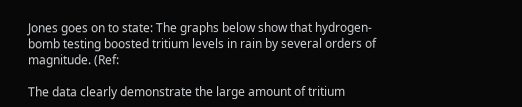Jones goes on to state: The graphs below show that hydrogen-bomb testing boosted tritium levels in rain by several orders of magnitude. (Ref:

The data clearly demonstrate the large amount of tritium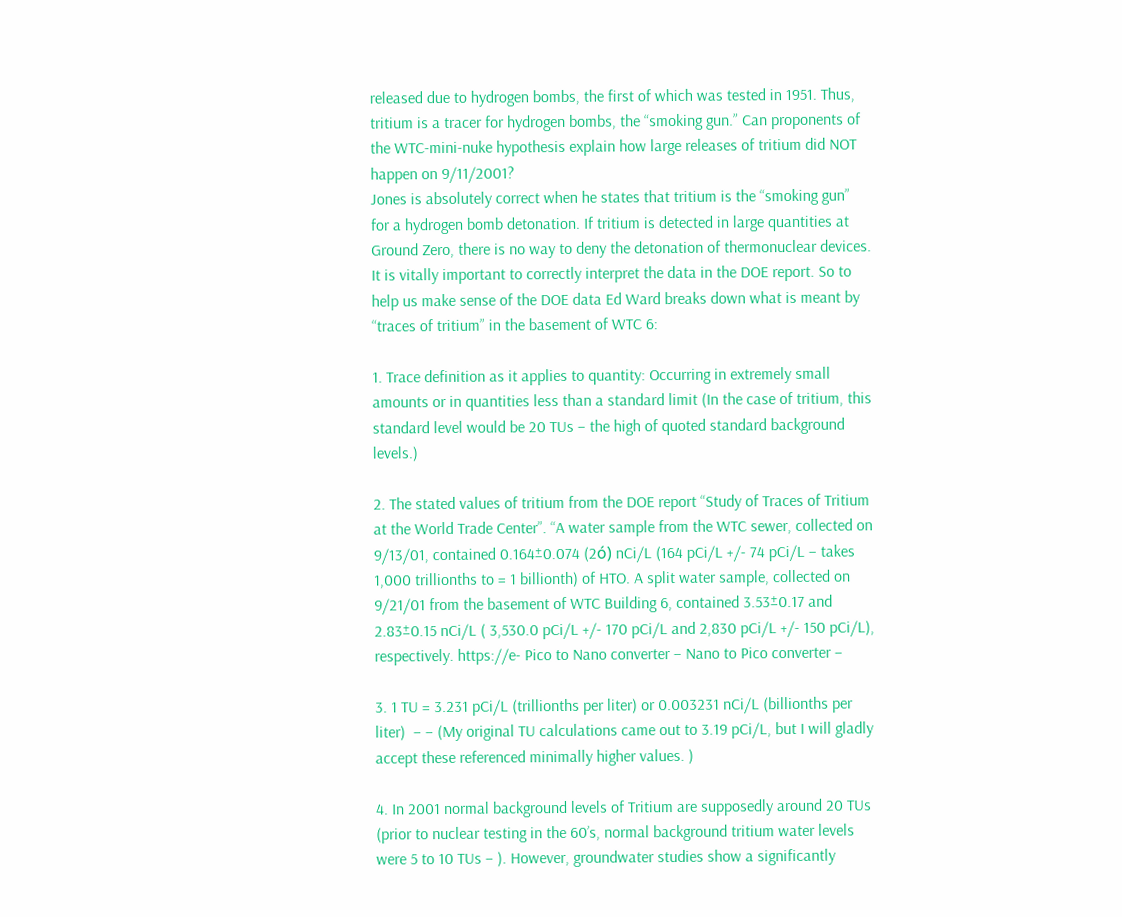released due to hydrogen bombs, the first of which was tested in 1951. Thus, tritium is a tracer for hydrogen bombs, the “smoking gun.” Can proponents of the WTC-mini-nuke hypothesis explain how large releases of tritium did NOT happen on 9/11/2001?
Jones is absolutely correct when he states that tritium is the “smoking gun” for a hydrogen bomb detonation. If tritium is detected in large quantities at Ground Zero, there is no way to deny the detonation of thermonuclear devices. It is vitally important to correctly interpret the data in the DOE report. So to help us make sense of the DOE data Ed Ward breaks down what is meant by “traces of tritium” in the basement of WTC 6:

1. Trace definition as it applies to quantity: Occurring in extremely small amounts or in quantities less than a standard limit (In the case of tritium, this standard level would be 20 TUs – the high of quoted standard background levels.)

2. The stated values of tritium from the DOE report “Study of Traces of Tritium at the World Trade Center”. “A water sample from the WTC sewer, collected on 9/13/01, contained 0.164±0.074 (2ó) nCi/L (164 pCi/L +/- 74 pCi/L – takes 1,000 trillionths to = 1 billionth) of HTO. A split water sample, collected on 9/21/01 from the basement of WTC Building 6, contained 3.53±0.17 and 2.83±0.15 nCi/L ( 3,530.0 pCi/L +/- 170 pCi/L and 2,830 pCi/L +/- 150 pCi/L), respectively. https://e- Pico to Nano converter – Nano to Pico converter –

3. 1 TU = 3.231 pCi/L (trillionths per liter) or 0.003231 nCi/L (billionths per liter)  – – (My original TU calculations came out to 3.19 pCi/L, but I will gladly accept these referenced minimally higher values. )

4. In 2001 normal background levels of Tritium are supposedly around 20 TUs (prior to nuclear testing in the 60’s, normal background tritium water levels were 5 to 10 TUs – ). However, groundwater studies show a significantly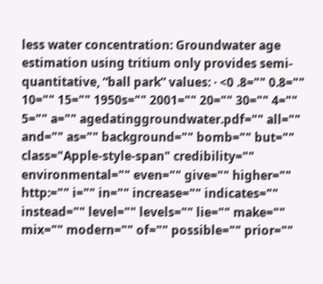less water concentration: Groundwater age estimation using tritium only provides semi-quantitative, “ball park” values: · <0 .8="" 0.8="" 10="" 15="" 1950s="" 2001="" 20="" 30="" 4="" 5="" a="" agedatinggroundwater.pdf="" all="" and="" as="" background="" bomb="" but="" class="Apple-style-span" credibility="" environmental="" even="" give="" higher="" http:="" i="" in="" increase="" indicates="" instead="" level="" levels="" lie="" make="" mix="" modern="" of="" possible="" prior=""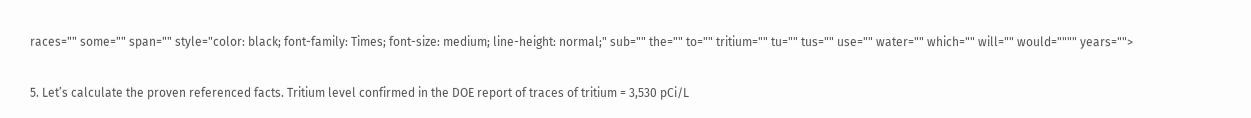races="" some="" span="" style="color: black; font-family: Times; font-size: medium; line-height: normal;" sub="" the="" to="" tritium="" tu="" tus="" use="" water="" which="" will="" would="""" years="">

5. Let’s calculate the proven referenced facts. Tritium level confirmed in the DOE report of traces of tritium = 3,530 pCi/L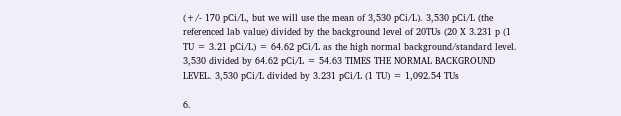(+/- 170 pCi/L, but we will use the mean of 3,530 pCi/L). 3,530 pCi/L (the referenced lab value) divided by the background level of 20TUs (20 X 3.231 p (1 TU = 3.21 pCi/L) = 64.62 pCi/L as the high normal background/standard level. 3,530 divided by 64.62 pCi/L = 54.63 TIMES THE NORMAL BACKGROUND LEVEL. 3,530 pCi/L divided by 3.231 pCi/L (1 TU) = 1,092.54 TUs

6.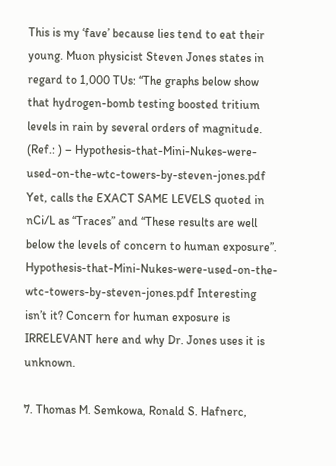This is my ‘fave’ because lies tend to eat their young. Muon physicist Steven Jones states in regard to 1,000 TUs: “The graphs below show that hydrogen-bomb testing boosted tritium levels in rain by several orders of magnitude. (Ref.: ) – Hypothesis-that-Mini-Nukes-were-used-on-the-wtc-towers-by-steven-jones.pdf Yet, calls the EXACT SAME LEVELS quoted in nCi/L as “Traces” and “These results are well below the levels of concern to human exposure”. Hypothesis-that-Mini-Nukes-were-used-on-the-wtc-towers-by-steven-jones.pdf Interesting isn’t it? Concern for human exposure is IRRELEVANT here and why Dr. Jones uses it is unknown.

7. Thomas M. Semkowa, Ronald S. Hafnerc,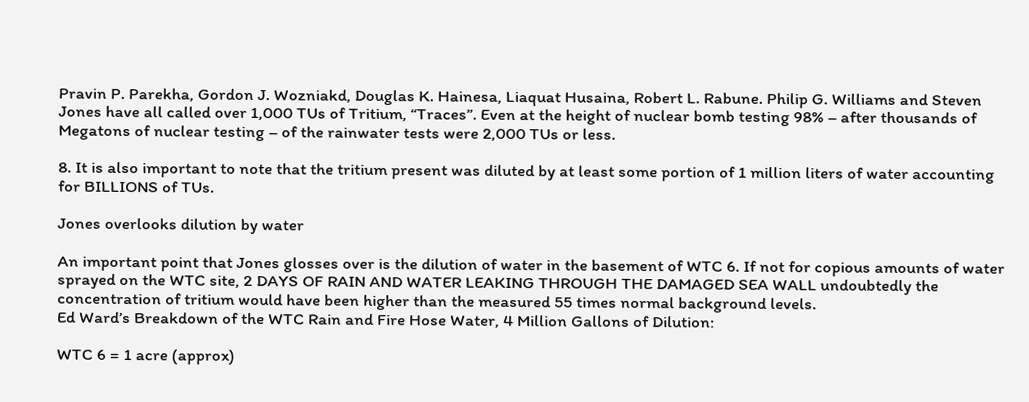Pravin P. Parekha, Gordon J. Wozniakd, Douglas K. Hainesa, Liaquat Husaina, Robert L. Rabune. Philip G. Williams and Steven Jones have all called over 1,000 TUs of Tritium, “Traces”. Even at the height of nuclear bomb testing 98% – after thousands of Megatons of nuclear testing – of the rainwater tests were 2,000 TUs or less.

8. It is also important to note that the tritium present was diluted by at least some portion of 1 million liters of water accounting for BILLIONS of TUs.

Jones overlooks dilution by water

An important point that Jones glosses over is the dilution of water in the basement of WTC 6. If not for copious amounts of water sprayed on the WTC site, 2 DAYS OF RAIN AND WATER LEAKING THROUGH THE DAMAGED SEA WALL undoubtedly the concentration of tritium would have been higher than the measured 55 times normal background levels.
Ed Ward’s Breakdown of the WTC Rain and Fire Hose Water, 4 Million Gallons of Dilution:

WTC 6 = 1 acre (approx)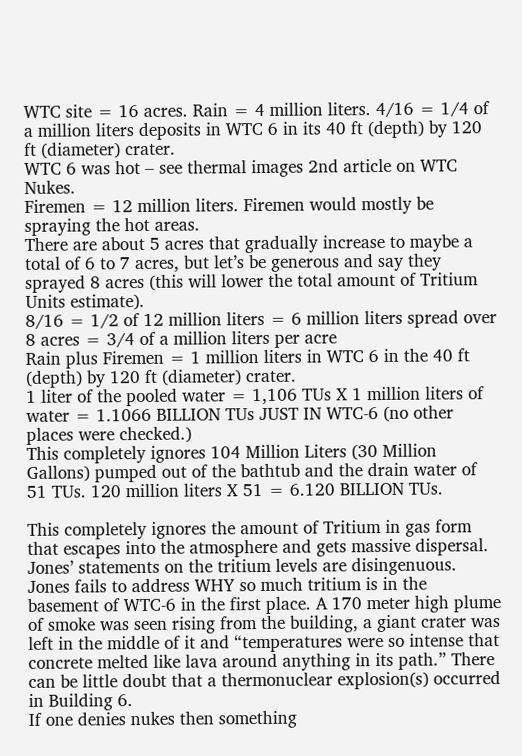WTC site = 16 acres. Rain = 4 million liters. 4/16 = 1/4 of a million liters deposits in WTC 6 in its 40 ft (depth) by 120 ft (diameter) crater.
WTC 6 was hot – see thermal images 2nd article on WTC Nukes.
Firemen = 12 million liters. Firemen would mostly be spraying the hot areas.
There are about 5 acres that gradually increase to maybe a total of 6 to 7 acres, but let’s be generous and say they sprayed 8 acres (this will lower the total amount of Tritium Units estimate).
8/16 = 1/2 of 12 million liters = 6 million liters spread over 8 acres = 3/4 of a million liters per acre
Rain plus Firemen = 1 million liters in WTC 6 in the 40 ft (depth) by 120 ft (diameter) crater.
1 liter of the pooled water = 1,106 TUs X 1 million liters of water = 1.1066 BILLION TUs JUST IN WTC-6 (no other places were checked.)
This completely ignores 104 Million Liters (30 Million Gallons) pumped out of the bathtub and the drain water of 51 TUs. 120 million liters X 51 = 6.120 BILLION TUs.

This completely ignores the amount of Tritium in gas form that escapes into the atmosphere and gets massive dispersal.
Jones’ statements on the tritium levels are disingenuous. Jones fails to address WHY so much tritium is in the basement of WTC-6 in the first place. A 170 meter high plume of smoke was seen rising from the building, a giant crater was left in the middle of it and “temperatures were so intense that concrete melted like lava around anything in its path.” There can be little doubt that a thermonuclear explosion(s) occurred in Building 6.
If one denies nukes then something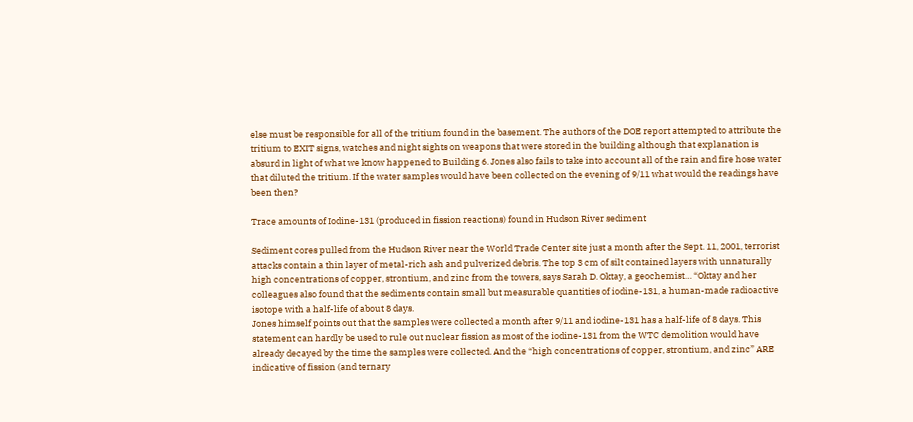else must be responsible for all of the tritium found in the basement. The authors of the DOE report attempted to attribute the tritium to EXIT signs, watches and night sights on weapons that were stored in the building although that explanation is absurd in light of what we know happened to Building 6. Jones also fails to take into account all of the rain and fire hose water that diluted the tritium. If the water samples would have been collected on the evening of 9/11 what would the readings have been then?

Trace amounts of Iodine-131 (produced in fission reactions) found in Hudson River sediment

Sediment cores pulled from the Hudson River near the World Trade Center site just a month after the Sept. 11, 2001, terrorist attacks contain a thin layer of metal-rich ash and pulverized debris. The top 3 cm of silt contained layers with unnaturally high concentrations of copper, strontium, and zinc from the towers, says Sarah D. Oktay, a geochemist… “Oktay and her colleagues also found that the sediments contain small but measurable quantities of iodine-131, a human-made radioactive isotope with a half-life of about 8 days.
Jones himself points out that the samples were collected a month after 9/11 and iodine-131 has a half-life of 8 days. This statement can hardly be used to rule out nuclear fission as most of the iodine-131 from the WTC demolition would have already decayed by the time the samples were collected. And the “high concentrations of copper, strontium, and zinc” ARE indicative of fission (and ternary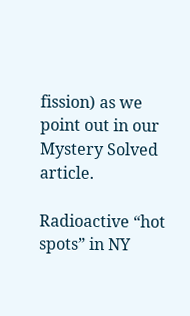fission) as we point out in our Mystery Solved article.

Radioactive “hot spots” in NY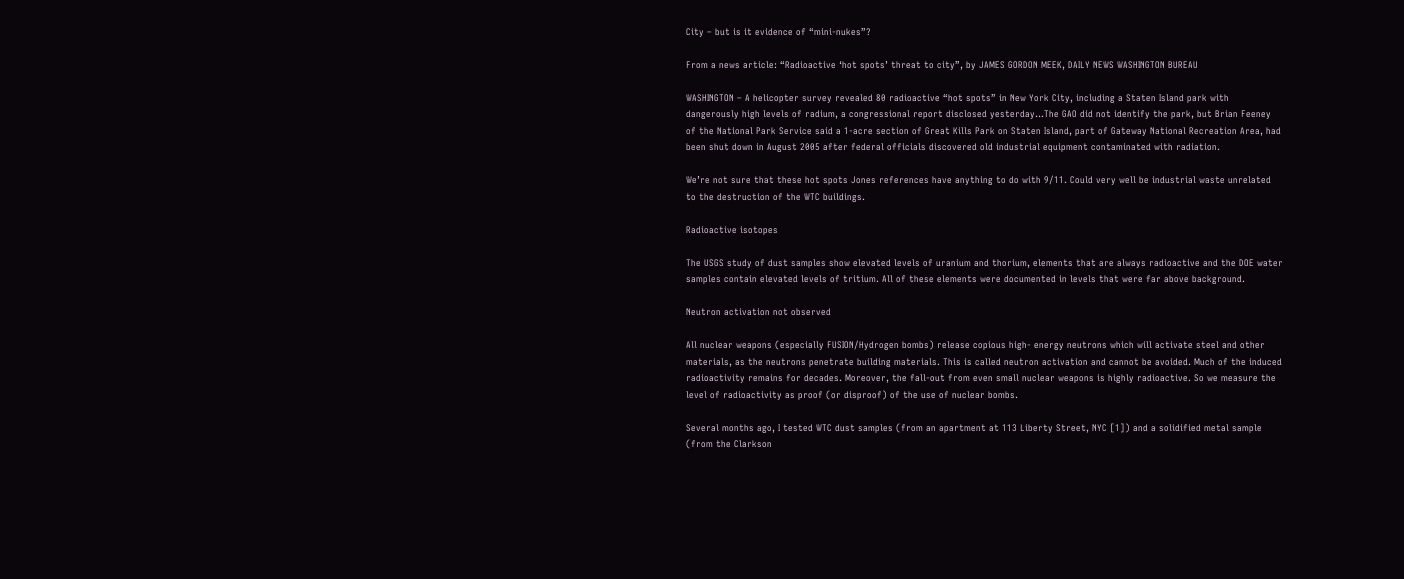City – but is it evidence of “mini-nukes”?

From a news article: “Radioactive ‘hot spots’ threat to city”, by JAMES GORDON MEEK, DAILY NEWS WASHINGTON BUREAU

WASHINGTON – A helicopter survey revealed 80 radioactive “hot spots” in New York City, including a Staten Island park with dangerously high levels of radium, a congressional report disclosed yesterday…The GAO did not identify the park, but Brian Feeney of the National Park Service said a 1-acre section of Great Kills Park on Staten Island, part of Gateway National Recreation Area, had been shut down in August 2005 after federal officials discovered old industrial equipment contaminated with radiation.

We’re not sure that these hot spots Jones references have anything to do with 9/11. Could very well be industrial waste unrelated to the destruction of the WTC buildings.

Radioactive isotopes

The USGS study of dust samples show elevated levels of uranium and thorium, elements that are always radioactive and the DOE water samples contain elevated levels of tritium. All of these elements were documented in levels that were far above background.

Neutron activation not observed

All nuclear weapons (especially FUSION/Hydrogen bombs) release copious high- energy neutrons which will activate steel and other materials, as the neutrons penetrate building materials. This is called neutron activation and cannot be avoided. Much of the induced radioactivity remains for decades. Moreover, the fall-out from even small nuclear weapons is highly radioactive. So we measure the level of radioactivity as proof (or disproof) of the use of nuclear bombs.

Several months ago, I tested WTC dust samples (from an apartment at 113 Liberty Street, NYC [1]) and a solidified metal sample (from the Clarkson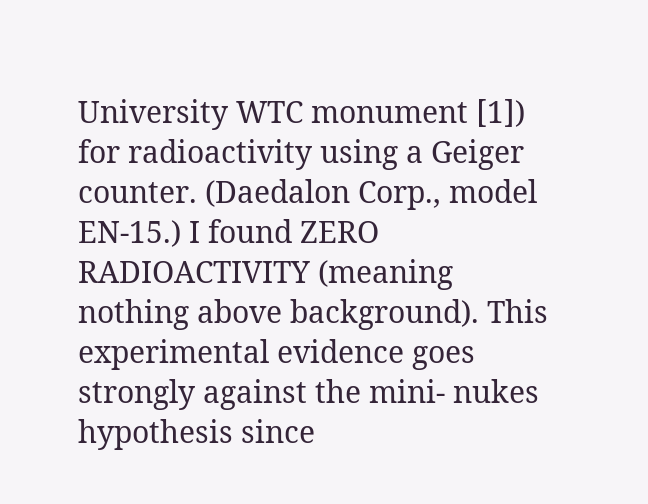University WTC monument [1]) for radioactivity using a Geiger counter. (Daedalon Corp., model EN-15.) I found ZERO RADIOACTIVITY (meaning nothing above background). This experimental evidence goes strongly against the mini- nukes hypothesis since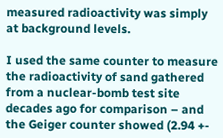measured radioactivity was simply at background levels.

I used the same counter to measure the radioactivity of sand gathered from a nuclear-bomb test site decades ago for comparison – and the Geiger counter showed (2.94 +-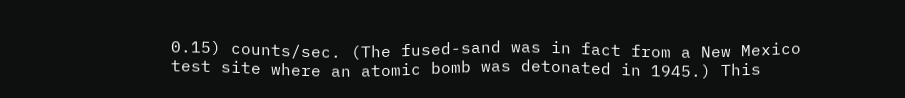0.15) counts/sec. (The fused-sand was in fact from a New Mexico test site where an atomic bomb was detonated in 1945.) This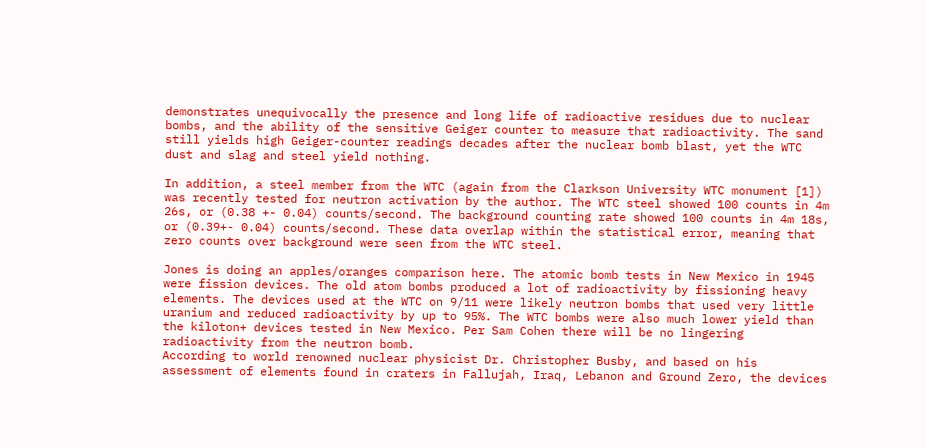demonstrates unequivocally the presence and long life of radioactive residues due to nuclear bombs, and the ability of the sensitive Geiger counter to measure that radioactivity. The sand still yields high Geiger-counter readings decades after the nuclear bomb blast, yet the WTC dust and slag and steel yield nothing.

In addition, a steel member from the WTC (again from the Clarkson University WTC monument [1]) was recently tested for neutron activation by the author. The WTC steel showed 100 counts in 4m 26s, or (0.38 +- 0.04) counts/second. The background counting rate showed 100 counts in 4m 18s, or (0.39+- 0.04) counts/second. These data overlap within the statistical error, meaning that zero counts over background were seen from the WTC steel.

Jones is doing an apples/oranges comparison here. The atomic bomb tests in New Mexico in 1945 were fission devices. The old atom bombs produced a lot of radioactivity by fissioning heavy elements. The devices used at the WTC on 9/11 were likely neutron bombs that used very little uranium and reduced radioactivity by up to 95%. The WTC bombs were also much lower yield than the kiloton+ devices tested in New Mexico. Per Sam Cohen there will be no lingering radioactivity from the neutron bomb.
According to world renowned nuclear physicist Dr. Christopher Busby, and based on his assessment of elements found in craters in Fallujah, Iraq, Lebanon and Ground Zero, the devices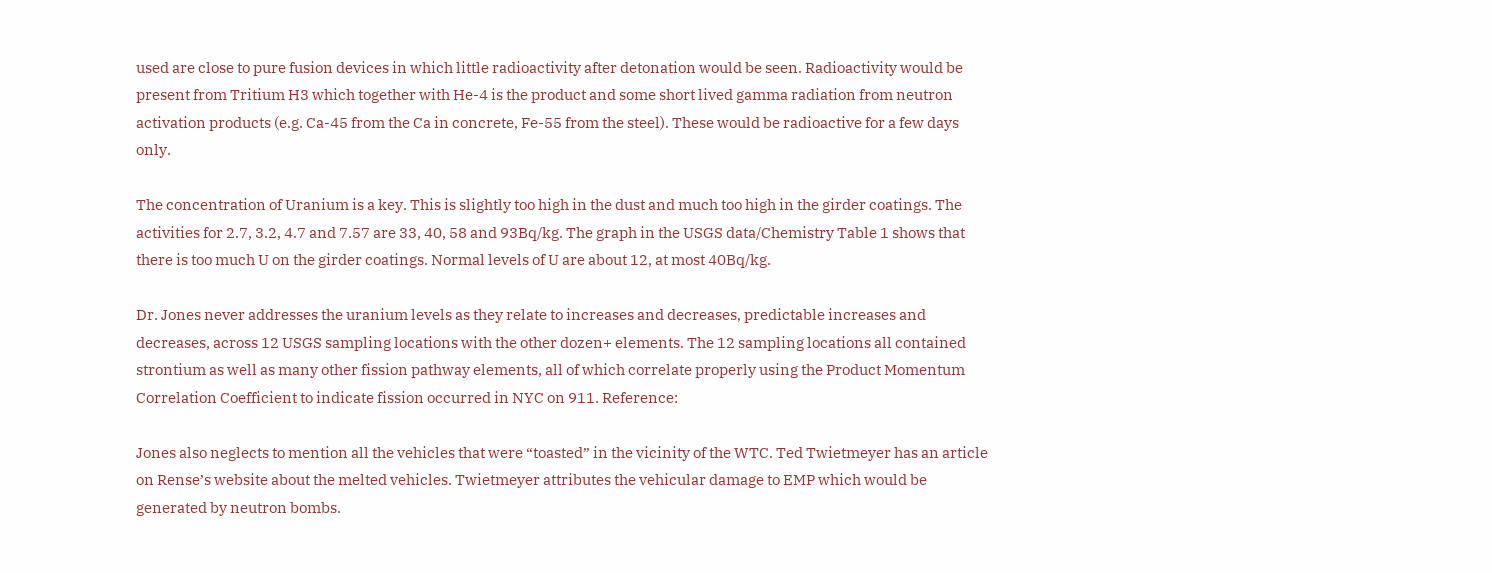used are close to pure fusion devices in which little radioactivity after detonation would be seen. Radioactivity would be present from Tritium H3 which together with He-4 is the product and some short lived gamma radiation from neutron activation products (e.g. Ca-45 from the Ca in concrete, Fe-55 from the steel). These would be radioactive for a few days only.

The concentration of Uranium is a key. This is slightly too high in the dust and much too high in the girder coatings. The activities for 2.7, 3.2, 4.7 and 7.57 are 33, 40, 58 and 93Bq/kg. The graph in the USGS data/Chemistry Table 1 shows that there is too much U on the girder coatings. Normal levels of U are about 12, at most 40Bq/kg.

Dr. Jones never addresses the uranium levels as they relate to increases and decreases, predictable increases and decreases, across 12 USGS sampling locations with the other dozen+ elements. The 12 sampling locations all contained strontium as well as many other fission pathway elements, all of which correlate properly using the Product Momentum Correlation Coefficient to indicate fission occurred in NYC on 911. Reference:

Jones also neglects to mention all the vehicles that were “toasted” in the vicinity of the WTC. Ted Twietmeyer has an article on Rense’s website about the melted vehicles. Twietmeyer attributes the vehicular damage to EMP which would be generated by neutron bombs.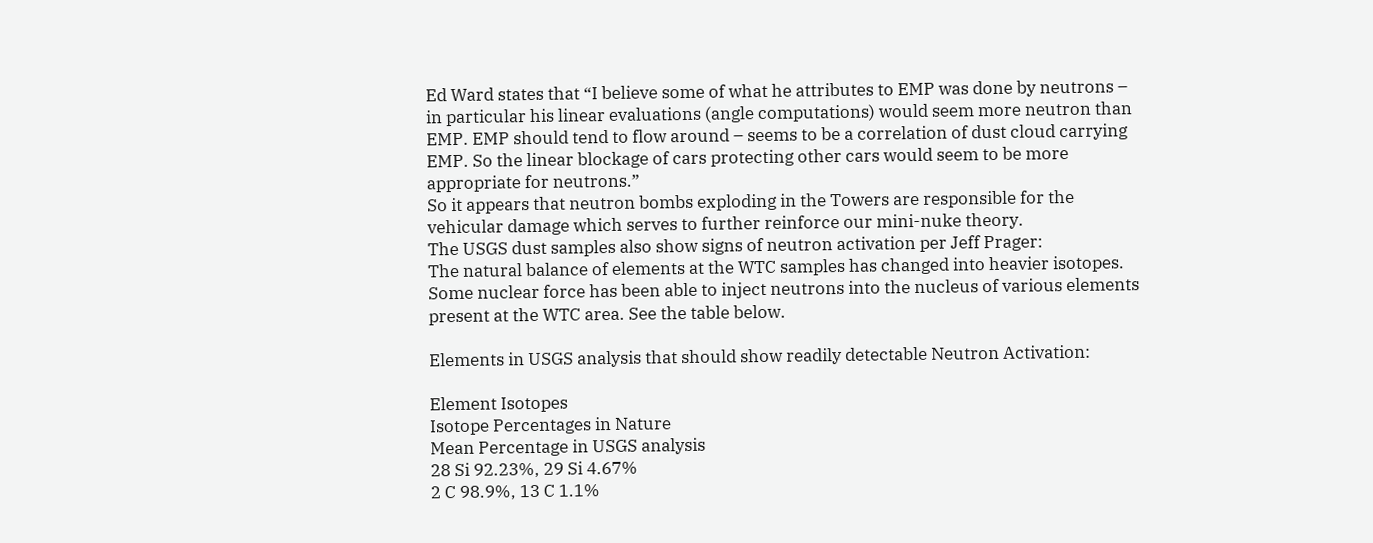Ed Ward states that “I believe some of what he attributes to EMP was done by neutrons – in particular his linear evaluations (angle computations) would seem more neutron than EMP. EMP should tend to flow around – seems to be a correlation of dust cloud carrying EMP. So the linear blockage of cars protecting other cars would seem to be more appropriate for neutrons.”
So it appears that neutron bombs exploding in the Towers are responsible for the vehicular damage which serves to further reinforce our mini-nuke theory.
The USGS dust samples also show signs of neutron activation per Jeff Prager:
The natural balance of elements at the WTC samples has changed into heavier isotopes. Some nuclear force has been able to inject neutrons into the nucleus of various elements present at the WTC area. See the table below.

Elements in USGS analysis that should show readily detectable Neutron Activation:

Element Isotopes
Isotope Percentages in Nature
Mean Percentage in USGS analysis
28 Si 92.23%, 29 Si 4.67%
2 C 98.9%, 13 C 1.1%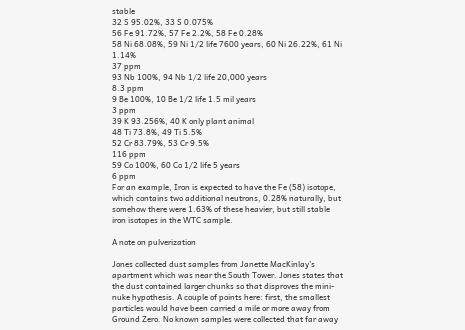stable
32 S 95.02%, 33 S 0.075%
56 Fe 91.72%, 57 Fe 2.2%, 58 Fe 0.28%
58 Ni 68.08%, 59 Ni 1/2 life 7600 years, 60 Ni 26.22%, 61 Ni 1.14%
37 ppm
93 Nb 100%, 94 Nb 1/2 life 20,000 years
8.3 ppm
9 Be 100%, 10 Be 1/2 life 1.5 mil years
3 ppm
39 K 93.256%, 40 K only plant animal
48 Ti 73.8%, 49 Ti 5.5%
52 Cr 83.79%, 53 Cr 9.5%
116 ppm
59 Co 100%, 60 Co 1/2 life 5 years
6 ppm
For an example, Iron is expected to have the Fe (58) isotope, which contains two additional neutrons, 0.28% naturally, but somehow there were 1.63% of these heavier, but still stable iron isotopes in the WTC sample.

A note on pulverization

Jones collected dust samples from Janette MacKinlay’s apartment which was near the South Tower. Jones states that the dust contained larger chunks so that disproves the mini-nuke hypothesis. A couple of points here: first, the smallest particles would have been carried a mile or more away from Ground Zero. No known samples were collected that far away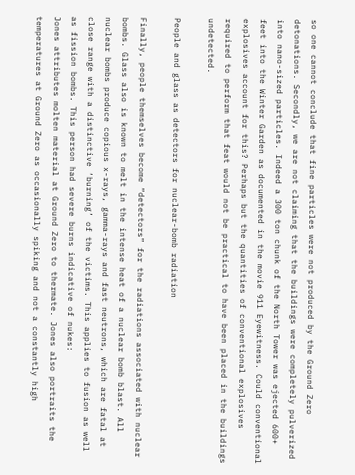so one cannot conclude that fine particles were not produced by the Ground Zero detonations. Secondly, we are not claiming that the buildings were completely pulverized into nano-sized particles. Indeed a 300 ton chunk of the North Tower was ejected 600+ feet into the Winter Garden as documented in the movie 911 Eyewitness. Could conventional explosives account for this? Perhaps but the quantities of conventional explosives required to perform that feat would not be practical to have been placed in the buildings undetected.

People and glass as detectors for nuclear-bomb radiation

Finally, people themselves become “detectors” for the radiations associated with nuclear bombs. Glass also is known to melt in the intense heat of a nuclear bomb blast. All nuclear bombs produce copious x-rays, gamma-rays and fast neutrons, which are fatal at close range with a distinctive ‘burning’ of the victims. This applies to fusion as well as fission bombs. This person had severe burns indicative of nukes:
Jones attributes molten material at Ground Zero to thermate. Jones also portraits the temperatures at Ground Zero as occasionally spiking and not a constantly high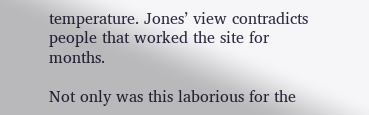temperature. Jones’ view contradicts people that worked the site for months.

Not only was this laborious for the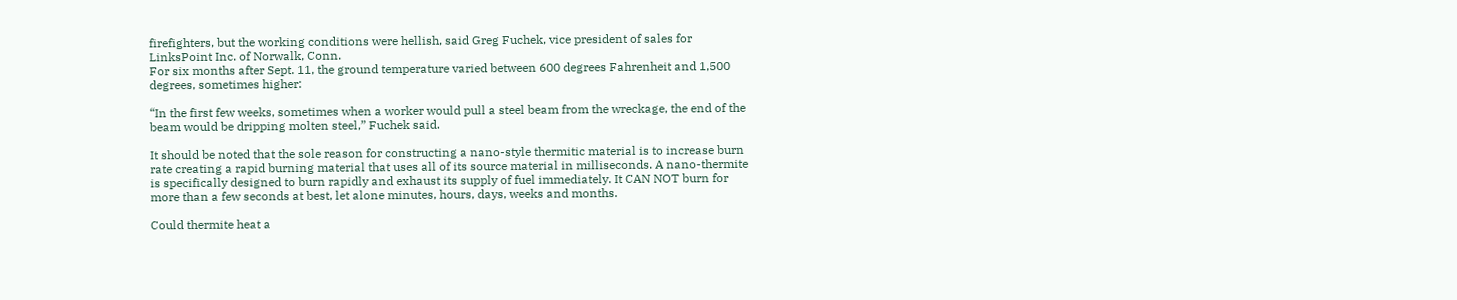firefighters, but the working conditions were hellish, said Greg Fuchek, vice president of sales for LinksPoint Inc. of Norwalk, Conn.
For six months after Sept. 11, the ground temperature varied between 600 degrees Fahrenheit and 1,500 degrees, sometimes higher:

“In the first few weeks, sometimes when a worker would pull a steel beam from the wreckage, the end of the beam would be dripping molten steel,” Fuchek said.

It should be noted that the sole reason for constructing a nano-style thermitic material is to increase burn rate creating a rapid burning material that uses all of its source material in milliseconds. A nano-thermite is specifically designed to burn rapidly and exhaust its supply of fuel immediately. It CAN NOT burn for more than a few seconds at best, let alone minutes, hours, days, weeks and months.

Could thermite heat a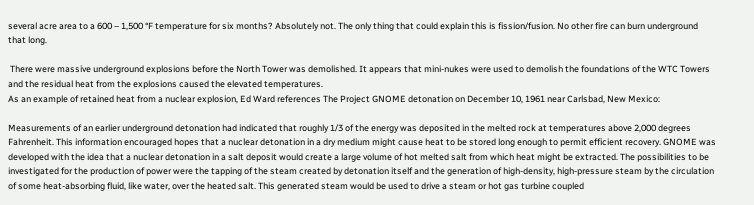several acre area to a 600 – 1,500 °F temperature for six months? Absolutely not. The only thing that could explain this is fission/fusion. No other fire can burn underground that long.

 There were massive underground explosions before the North Tower was demolished. It appears that mini-nukes were used to demolish the foundations of the WTC Towers and the residual heat from the explosions caused the elevated temperatures.
As an example of retained heat from a nuclear explosion, Ed Ward references The Project GNOME detonation on December 10, 1961 near Carlsbad, New Mexico:

Measurements of an earlier underground detonation had indicated that roughly 1/3 of the energy was deposited in the melted rock at temperatures above 2,000 degrees Fahrenheit. This information encouraged hopes that a nuclear detonation in a dry medium might cause heat to be stored long enough to permit efficient recovery. GNOME was developed with the idea that a nuclear detonation in a salt deposit would create a large volume of hot melted salt from which heat might be extracted. The possibilities to be investigated for the production of power were the tapping of the steam created by detonation itself and the generation of high-density, high-pressure steam by the circulation of some heat-absorbing fluid, like water, over the heated salt. This generated steam would be used to drive a steam or hot gas turbine coupled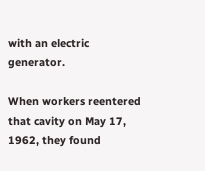with an electric generator.

When workers reentered that cavity on May 17, 1962, they found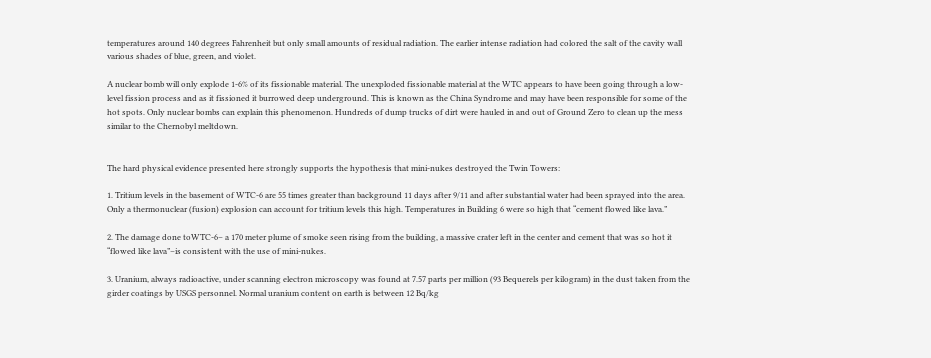temperatures around 140 degrees Fahrenheit but only small amounts of residual radiation. The earlier intense radiation had colored the salt of the cavity wall various shades of blue, green, and violet.

A nuclear bomb will only explode 1-6% of its fissionable material. The unexploded fissionable material at the WTC appears to have been going through a low-level fission process and as it fissioned it burrowed deep underground. This is known as the China Syndrome and may have been responsible for some of the hot spots. Only nuclear bombs can explain this phenomenon. Hundreds of dump trucks of dirt were hauled in and out of Ground Zero to clean up the mess similar to the Chernobyl meltdown.


The hard physical evidence presented here strongly supports the hypothesis that mini-nukes destroyed the Twin Towers:

1. Tritium levels in the basement of WTC-6 are 55 times greater than background 11 days after 9/11 and after substantial water had been sprayed into the area. Only a thermonuclear (fusion) explosion can account for tritium levels this high. Temperatures in Building 6 were so high that “cement flowed like lava.”

2. The damage done toWTC-6– a 170 meter plume of smoke seen rising from the building, a massive crater left in the center and cement that was so hot it “flowed like lava”–is consistent with the use of mini-nukes.

3. Uranium, always radioactive, under scanning electron microscopy was found at 7.57 parts per million (93 Bequerels per kilogram) in the dust taken from the girder coatings by USGS personnel. Normal uranium content on earth is between 12 Bq/kg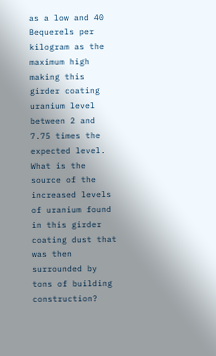as a low and 40 Bequerels per kilogram as the maximum high making this girder coating uranium level between 2 and 7.75 times the expected level. What is the source of the increased levels of uranium found in this girder coating dust that was then surrounded by tons of building construction?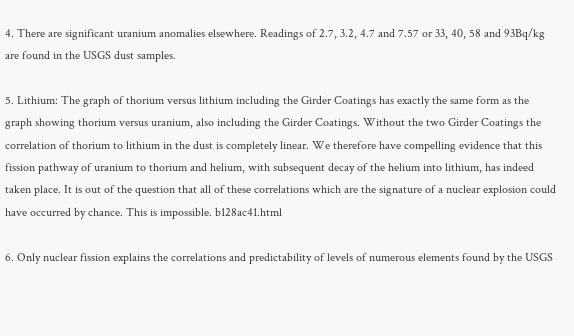4. There are significant uranium anomalies elsewhere. Readings of 2.7, 3.2, 4.7 and 7.57 or 33, 40, 58 and 93Bq/kg are found in the USGS dust samples.

5. Lithium: The graph of thorium versus lithium including the Girder Coatings has exactly the same form as the graph showing thorium versus uranium, also including the Girder Coatings. Without the two Girder Coatings the correlation of thorium to lithium in the dust is completely linear. We therefore have compelling evidence that this fission pathway of uranium to thorium and helium, with subsequent decay of the helium into lithium, has indeed taken place. It is out of the question that all of these correlations which are the signature of a nuclear explosion could have occurred by chance. This is impossible. b128ac41.html

6. Only nuclear fission explains the correlations and predictability of levels of numerous elements found by the USGS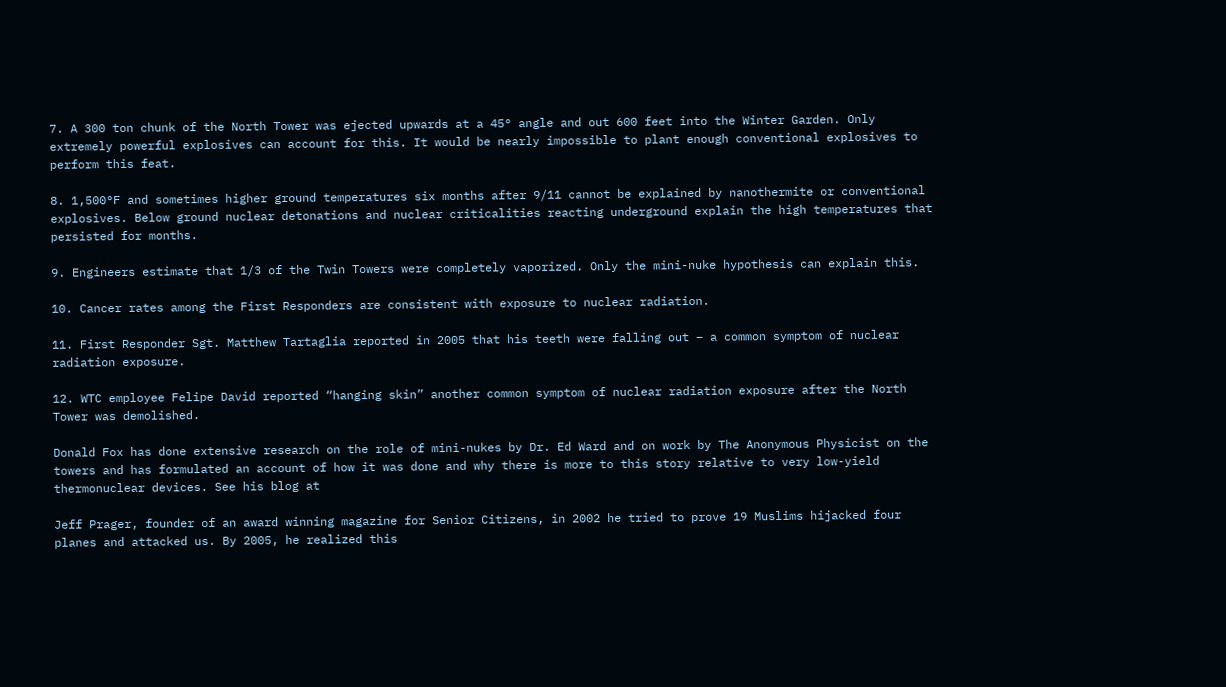7. A 300 ton chunk of the North Tower was ejected upwards at a 45° angle and out 600 feet into the Winter Garden. Only extremely powerful explosives can account for this. It would be nearly impossible to plant enough conventional explosives to perform this feat.

8. 1,500°F and sometimes higher ground temperatures six months after 9/11 cannot be explained by nanothermite or conventional explosives. Below ground nuclear detonations and nuclear criticalities reacting underground explain the high temperatures that persisted for months.

9. Engineers estimate that 1/3 of the Twin Towers were completely vaporized. Only the mini-nuke hypothesis can explain this.

10. Cancer rates among the First Responders are consistent with exposure to nuclear radiation.

11. First Responder Sgt. Matthew Tartaglia reported in 2005 that his teeth were falling out – a common symptom of nuclear radiation exposure.

12. WTC employee Felipe David reported “hanging skin” another common symptom of nuclear radiation exposure after the North Tower was demolished.

Donald Fox has done extensive research on the role of mini-nukes by Dr. Ed Ward and on work by The Anonymous Physicist on the towers and has formulated an account of how it was done and why there is more to this story relative to very low-yield thermonuclear devices. See his blog at

Jeff Prager, founder of an award winning magazine for Senior Citizens, in 2002 he tried to prove 19 Muslims hijacked four planes and attacked us. By 2005, he realized this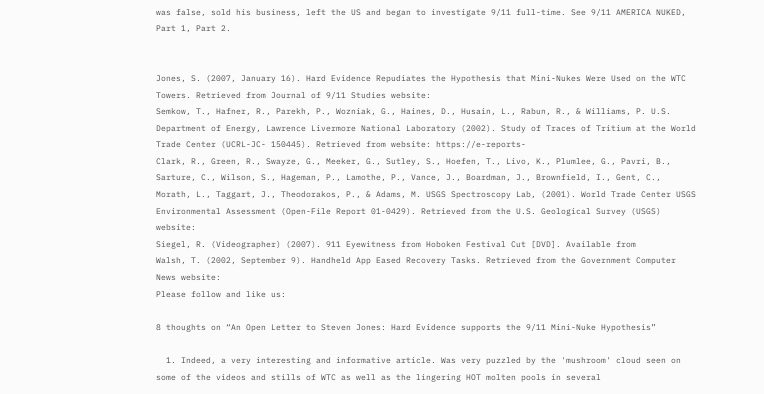was false, sold his business, left the US and began to investigate 9/11 full-time. See 9/11 AMERICA NUKED, Part 1, Part 2.


Jones, S. (2007, January 16). Hard Evidence Repudiates the Hypothesis that Mini-Nukes Were Used on the WTC Towers. Retrieved from Journal of 9/11 Studies website:
Semkow, T., Hafner, R., Parekh, P., Wozniak, G., Haines, D., Husain, L., Rabun, R., & Williams, P. U.S. Department of Energy, Lawrence Livermore National Laboratory (2002). Study of Traces of Tritium at the World Trade Center (UCRL-JC- 150445). Retrieved from website: https://e-reports-
Clark, R., Green, R., Swayze, G., Meeker, G., Sutley, S., Hoefen, T., Livo, K., Plumlee, G., Pavri, B., Sarture, C., Wilson, S., Hageman, P., Lamothe, P., Vance, J., Boardman, J., Brownfield, I., Gent, C., Morath, L., Taggart, J., Theodorakos, P., & Adams, M. USGS Spectroscopy Lab, (2001). World Trade Center USGS Environmental Assessment (Open-File Report 01-0429). Retrieved from the U.S. Geological Survey (USGS) website:
Siegel, R. (Videographer) (2007). 911 Eyewitness from Hoboken Festival Cut [DVD]. Available from
Walsh, T. (2002, September 9). Handheld App Eased Recovery Tasks. Retrieved from the Government Computer News website:
Please follow and like us:

8 thoughts on “An Open Letter to Steven Jones: Hard Evidence supports the 9/11 Mini-Nuke Hypothesis”

  1. Indeed, a very interesting and informative article. Was very puzzled by the 'mushroom' cloud seen on some of the videos and stills of WTC as well as the lingering HOT molten pools in several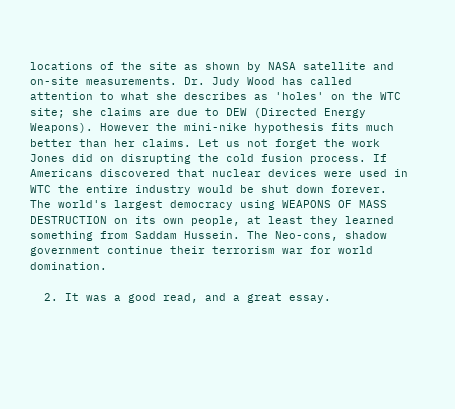locations of the site as shown by NASA satellite and on-site measurements. Dr. Judy Wood has called attention to what she describes as 'holes' on the WTC site; she claims are due to DEW (Directed Energy Weapons). However the mini-nike hypothesis fits much better than her claims. Let us not forget the work Jones did on disrupting the cold fusion process. If Americans discovered that nuclear devices were used in WTC the entire industry would be shut down forever. The world's largest democracy using WEAPONS OF MASS DESTRUCTION on its own people, at least they learned something from Saddam Hussein. The Neo-cons, shadow government continue their terrorism war for world domination.

  2. It was a good read, and a great essay.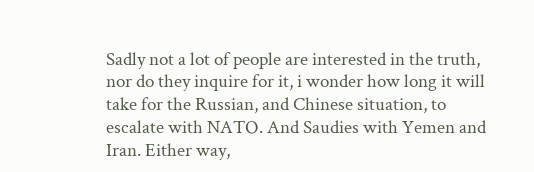Sadly not a lot of people are interested in the truth, nor do they inquire for it, i wonder how long it will take for the Russian, and Chinese situation, to escalate with NATO. And Saudies with Yemen and Iran. Either way,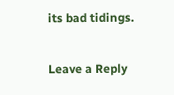its bad tidings.

Leave a Reply